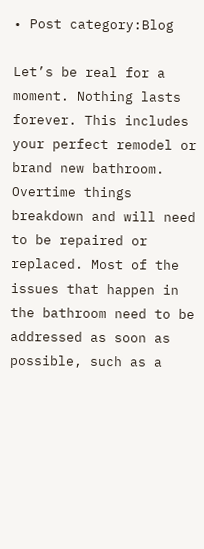• Post category:Blog

Let’s be real for a moment. Nothing lasts forever. This includes your perfect remodel or brand new bathroom. Overtime things breakdown and will need to be repaired or replaced. Most of the issues that happen in the bathroom need to be addressed as soon as possible, such as a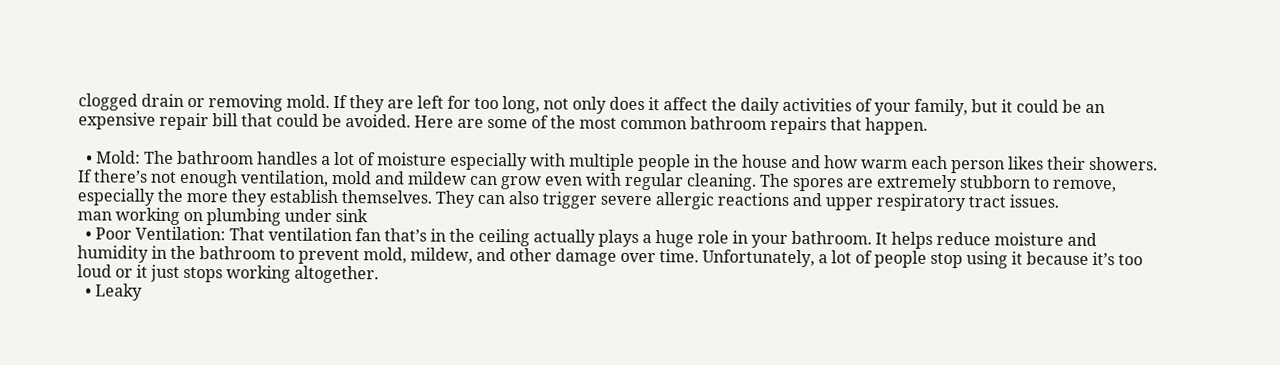clogged drain or removing mold. If they are left for too long, not only does it affect the daily activities of your family, but it could be an expensive repair bill that could be avoided. Here are some of the most common bathroom repairs that happen.

  • Mold: The bathroom handles a lot of moisture especially with multiple people in the house and how warm each person likes their showers. If there’s not enough ventilation, mold and mildew can grow even with regular cleaning. The spores are extremely stubborn to remove, especially the more they establish themselves. They can also trigger severe allergic reactions and upper respiratory tract issues.
man working on plumbing under sink
  • Poor Ventilation: That ventilation fan that’s in the ceiling actually plays a huge role in your bathroom. It helps reduce moisture and humidity in the bathroom to prevent mold, mildew, and other damage over time. Unfortunately, a lot of people stop using it because it’s too loud or it just stops working altogether.
  • Leaky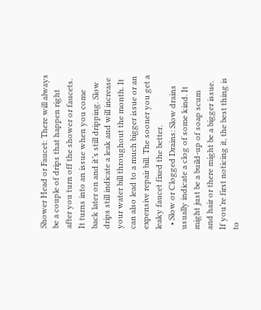Shower Head or Faucet: There will always be a couple of drips that happen right after you turn off the shower or faucets. It turns into an issue when you come back later on and it’s still dripping. Slow drips still indicate a leak and will increase your water bill throughout the month. It can also lead to a much bigger issue or an expensive repair bill. The sooner you get a leaky faucet fixed the better.
  • Slow or Clogged Drains: Slow drains usually indicate a clog of some kind. It might just be a build-up of soap scum and hair or there might be a bigger issue. If you’re first noticing it, the best thing is to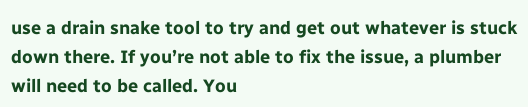use a drain snake tool to try and get out whatever is stuck down there. If you’re not able to fix the issue, a plumber will need to be called. You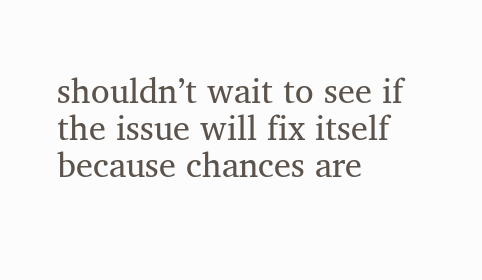shouldn’t wait to see if the issue will fix itself because chances are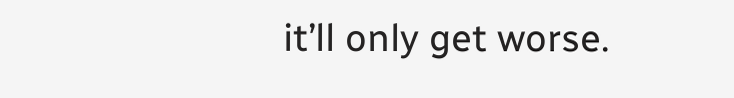it’ll only get worse.